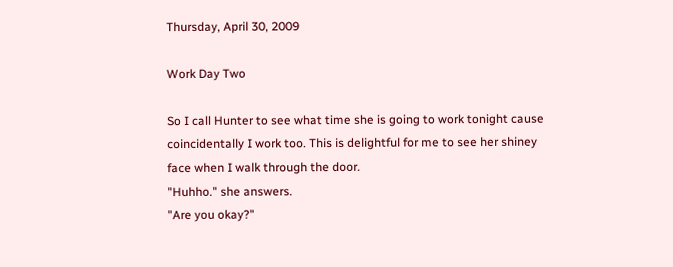Thursday, April 30, 2009

Work Day Two

So I call Hunter to see what time she is going to work tonight cause coincidentally I work too. This is delightful for me to see her shiney face when I walk through the door.
"Huhho." she answers.
"Are you okay?"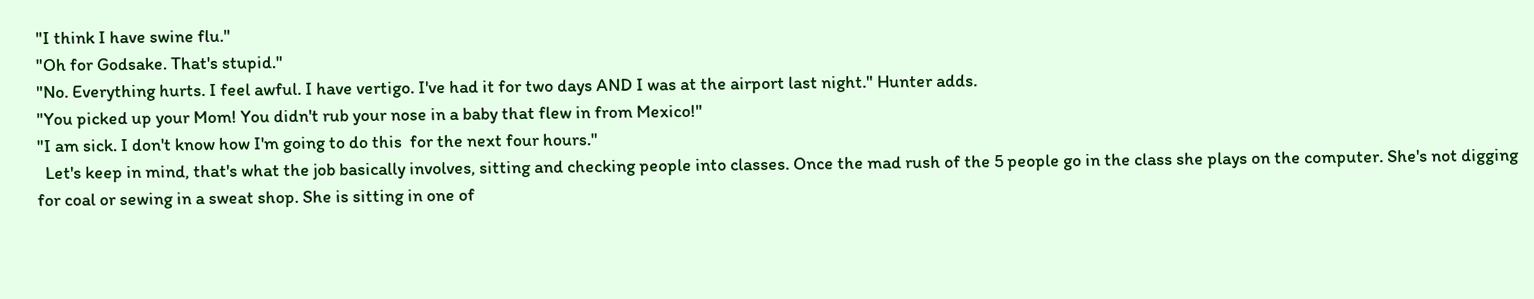"I think I have swine flu."
"Oh for Godsake. That's stupid."
"No. Everything hurts. I feel awful. I have vertigo. I've had it for two days AND I was at the airport last night." Hunter adds.
"You picked up your Mom! You didn't rub your nose in a baby that flew in from Mexico!"
"I am sick. I don't know how I'm going to do this  for the next four hours."
  Let's keep in mind, that's what the job basically involves, sitting and checking people into classes. Once the mad rush of the 5 people go in the class she plays on the computer. She's not digging for coal or sewing in a sweat shop. She is sitting in one of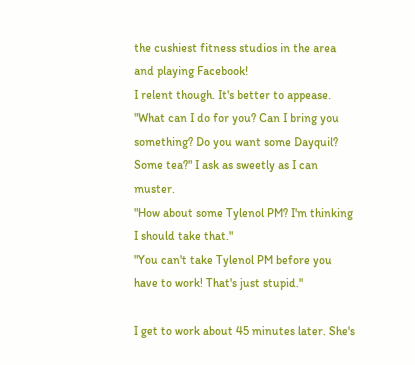the cushiest fitness studios in the area and playing Facebook!
I relent though. It's better to appease. "What can I do for you? Can I bring you something? Do you want some Dayquil? Some tea?" I ask as sweetly as I can muster.
"How about some Tylenol PM? I'm thinking I should take that."
"You can't take Tylenol PM before you have to work! That's just stupid."

I get to work about 45 minutes later. She's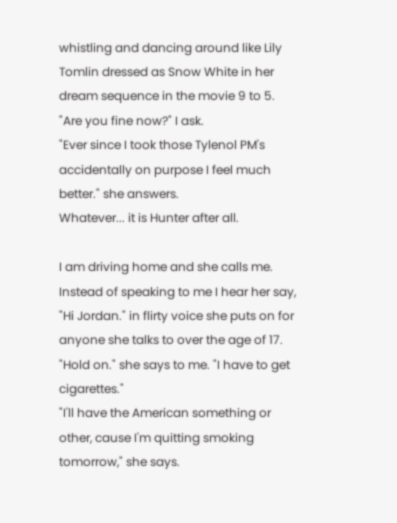whistling and dancing around like Lily Tomlin dressed as Snow White in her dream sequence in the movie 9 to 5.
"Are you fine now?" I ask.
"Ever since I took those Tylenol PM's accidentally on purpose I feel much better." she answers.
Whatever... it is Hunter after all.

I am driving home and she calls me. Instead of speaking to me I hear her say, "Hi Jordan." in flirty voice she puts on for anyone she talks to over the age of 17.
"Hold on." she says to me. "I have to get cigarettes."
"I'll have the American something or other, cause I'm quitting smoking tomorrow," she says.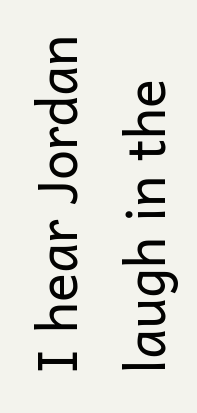I hear Jordan laugh in the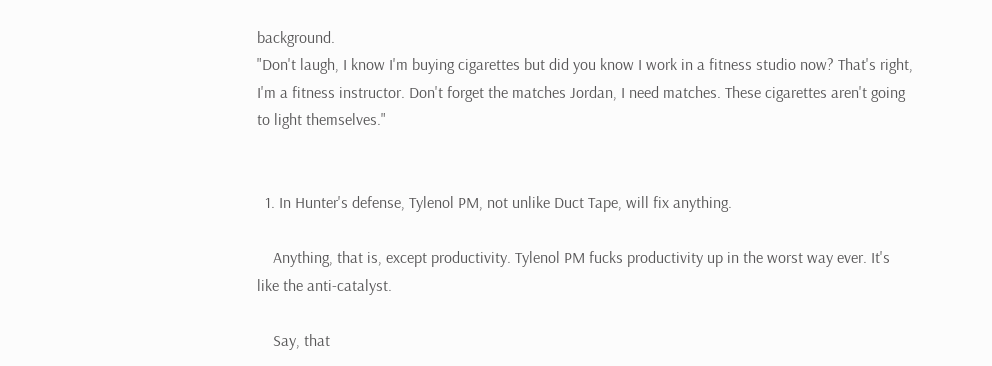background.
"Don't laugh, I know I'm buying cigarettes but did you know I work in a fitness studio now? That's right, I'm a fitness instructor. Don't forget the matches Jordan, I need matches. These cigarettes aren't going to light themselves."


  1. In Hunter's defense, Tylenol PM, not unlike Duct Tape, will fix anything.

    Anything, that is, except productivity. Tylenol PM fucks productivity up in the worst way ever. It's like the anti-catalyst.

    Say, that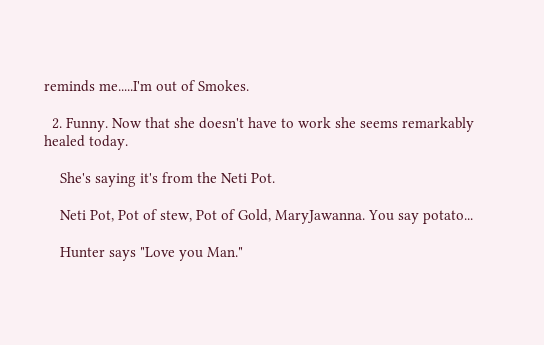reminds me.....I'm out of Smokes.

  2. Funny. Now that she doesn't have to work she seems remarkably healed today.

    She's saying it's from the Neti Pot.

    Neti Pot, Pot of stew, Pot of Gold, MaryJawanna. You say potato...

    Hunter says "Love you Man."